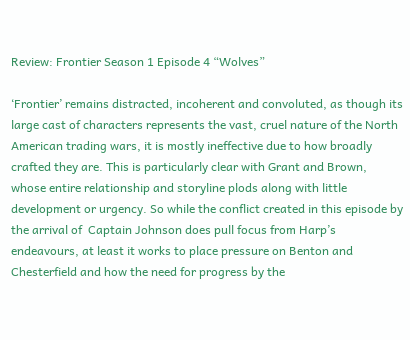Review: Frontier Season 1 Episode 4 “Wolves”

‘Frontier’ remains distracted, incoherent and convoluted, as though its large cast of characters represents the vast, cruel nature of the North American trading wars, it is mostly ineffective due to how broadly crafted they are. This is particularly clear with Grant and Brown, whose entire relationship and storyline plods along with little development or urgency. So while the conflict created in this episode by the arrival of  Captain Johnson does pull focus from Harp’s endeavours, at least it works to place pressure on Benton and Chesterfield and how the need for progress by the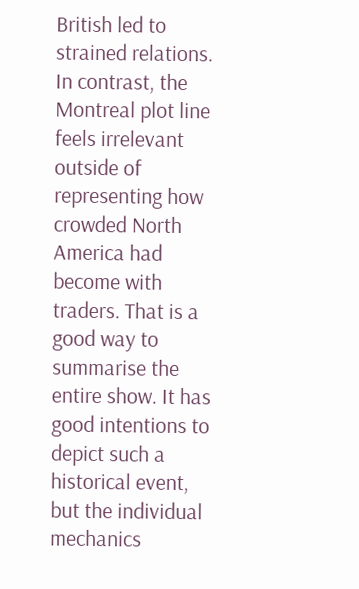British led to strained relations. In contrast, the Montreal plot line feels irrelevant outside of representing how crowded North America had become with traders. That is a good way to summarise the entire show. It has good intentions to depict such a historical event, but the individual mechanics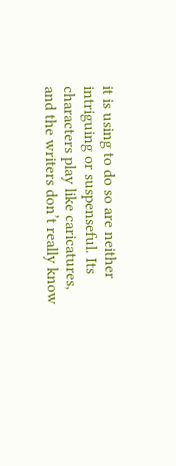it is using to do so are neither intriguing or suspenseful. Its characters play like caricatures, and the writers don’t really know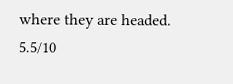where they are headed. 5.5/10